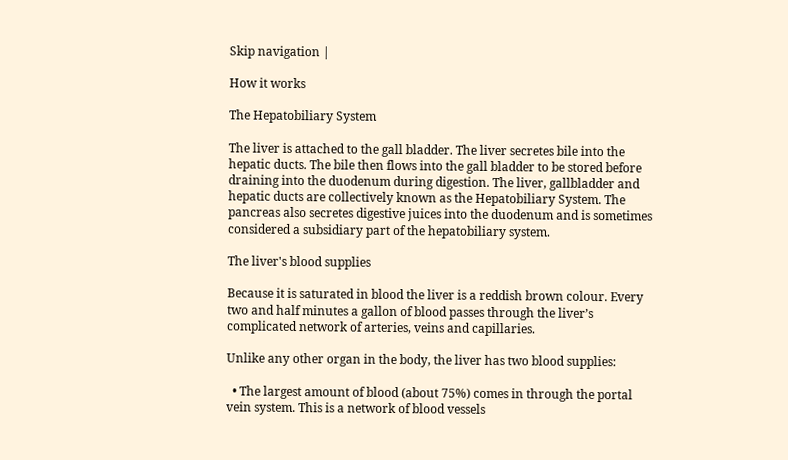Skip navigation |

How it works

The Hepatobiliary System

The liver is attached to the gall bladder. The liver secretes bile into the hepatic ducts. The bile then flows into the gall bladder to be stored before draining into the duodenum during digestion. The liver, gallbladder and hepatic ducts are collectively known as the Hepatobiliary System. The pancreas also secretes digestive juices into the duodenum and is sometimes considered a subsidiary part of the hepatobiliary system.

The liver's blood supplies

Because it is saturated in blood the liver is a reddish brown colour. Every two and half minutes a gallon of blood passes through the liver’s complicated network of arteries, veins and capillaries.

Unlike any other organ in the body, the liver has two blood supplies:

  • The largest amount of blood (about 75%) comes in through the portal vein system. This is a network of blood vessels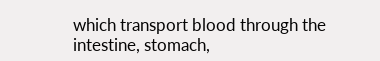which transport blood through the intestine, stomach,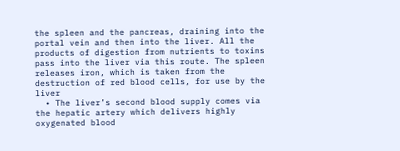the spleen and the pancreas, draining into the portal vein and then into the liver. All the products of digestion from nutrients to toxins pass into the liver via this route. The spleen releases iron, which is taken from the destruction of red blood cells, for use by the liver
  • The liver’s second blood supply comes via the hepatic artery which delivers highly oxygenated blood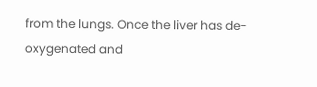from the lungs. Once the liver has de-oxygenated and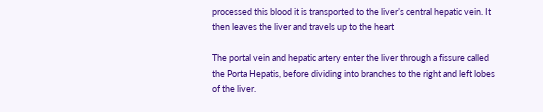processed this blood it is transported to the liver’s central hepatic vein. It then leaves the liver and travels up to the heart

The portal vein and hepatic artery enter the liver through a fissure called the Porta Hepatis, before dividing into branches to the right and left lobes of the liver.